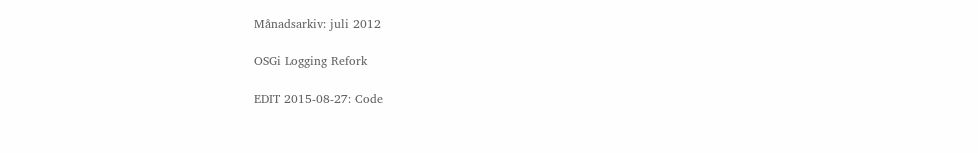Månadsarkiv: juli 2012

OSGi Logging Refork

EDIT 2015-08-27: Code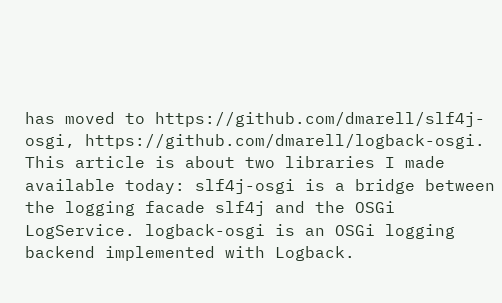has moved to https://github.com/dmarell/slf4j-osgi, https://github.com/dmarell/logback-osgi. This article is about two libraries I made available today: slf4j-osgi is a bridge between the logging facade slf4j and the OSGi LogService. logback-osgi is an OSGi logging backend implemented with Logback.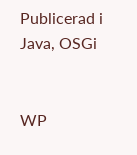Publicerad i Java, OSGi


WP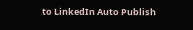to LinkedIn Auto Publish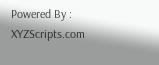Powered By : XYZScripts.com